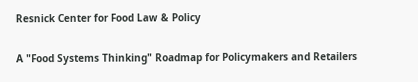Resnick Center for Food Law & Policy

A "Food Systems Thinking" Roadmap for Policymakers and Retailers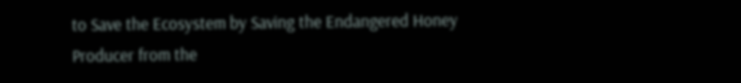to Save the Ecosystem by Saving the Endangered Honey Producer from the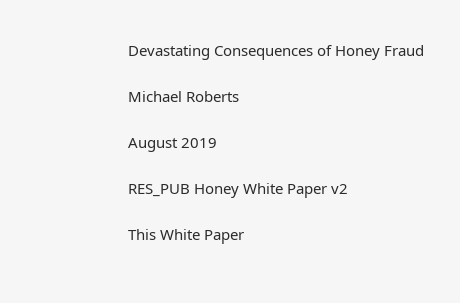Devastating Consequences of Honey Fraud

Michael Roberts

August 2019

RES_PUB Honey White Paper v2

This White Paper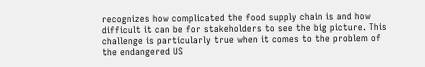recognizes how complicated the food supply chain is and how difficult it can be for stakeholders to see the big picture. This challenge is particularly true when it comes to the problem of the endangered US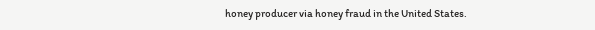honey producer via honey fraud in the United States.